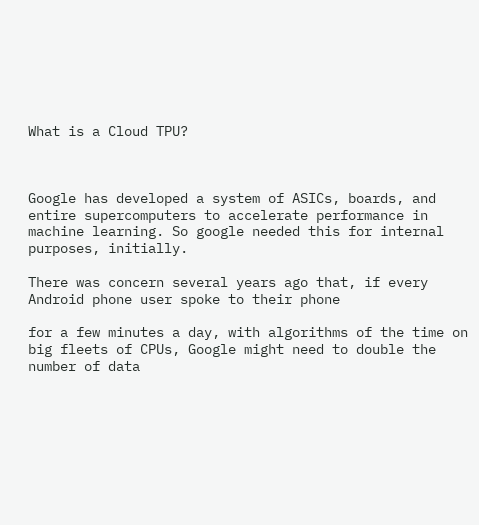What is a Cloud TPU?



Google has developed a system of ASICs, boards, and entire supercomputers to accelerate performance in machine learning. So google needed this for internal purposes, initially.

There was concern several years ago that, if every Android phone user spoke to their phone

for a few minutes a day, with algorithms of the time on big fleets of CPUs, Google might need to double the number of data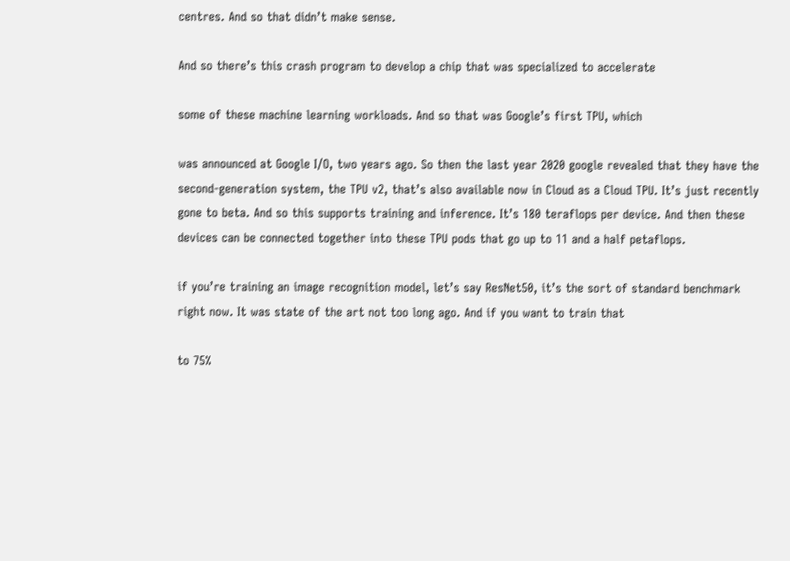centres. And so that didn’t make sense.

And so there’s this crash program to develop a chip that was specialized to accelerate

some of these machine learning workloads. And so that was Google’s first TPU, which

was announced at Google I/O, two years ago. So then the last year 2020 google revealed that they have the second-generation system, the TPU v2, that’s also available now in Cloud as a Cloud TPU. It’s just recently gone to beta. And so this supports training and inference. It’s 180 teraflops per device. And then these devices can be connected together into these TPU pods that go up to 11 and a half petaflops.

if you’re training an image recognition model, let’s say ResNet50, it’s the sort of standard benchmark right now. It was state of the art not too long ago. And if you want to train that

to 75%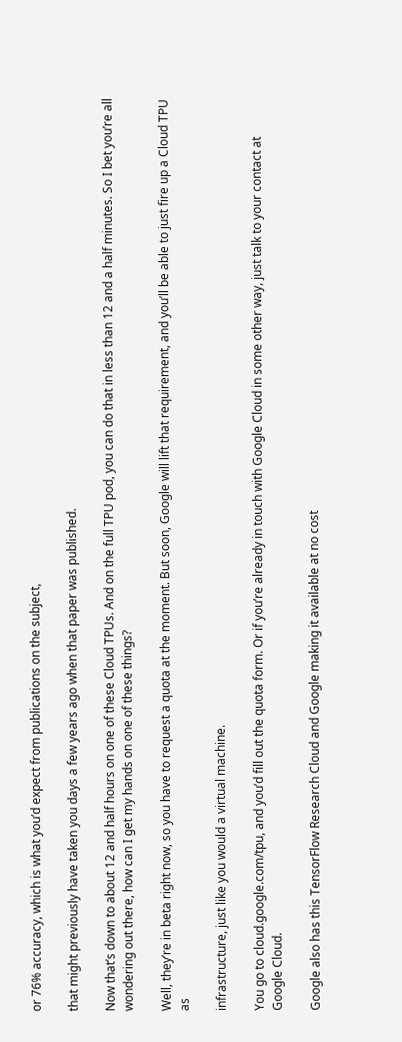or 76% accuracy, which is what you’d expect from publications on the subject,

that might previously have taken you days a few years ago when that paper was published.

Now that’s down to about 12 and half hours on one of these Cloud TPUs. And on the full TPU pod, you can do that in less than 12 and a half minutes. So I bet you’re all wondering out there, how can I get my hands on one of these things?

Well, they’re in beta right now, so you have to request a quota at the moment. But soon, Google will lift that requirement, and you’ll be able to just fire up a Cloud TPU as

infrastructure, just like you would a virtual machine.

You go to cloud.google.com/tpu, and you’d fill out the quota form. Or if you’re already in touch with Google Cloud in some other way, just talk to your contact at Google Cloud.

Google also has this TensorFlow Research Cloud and Google making it available at no cost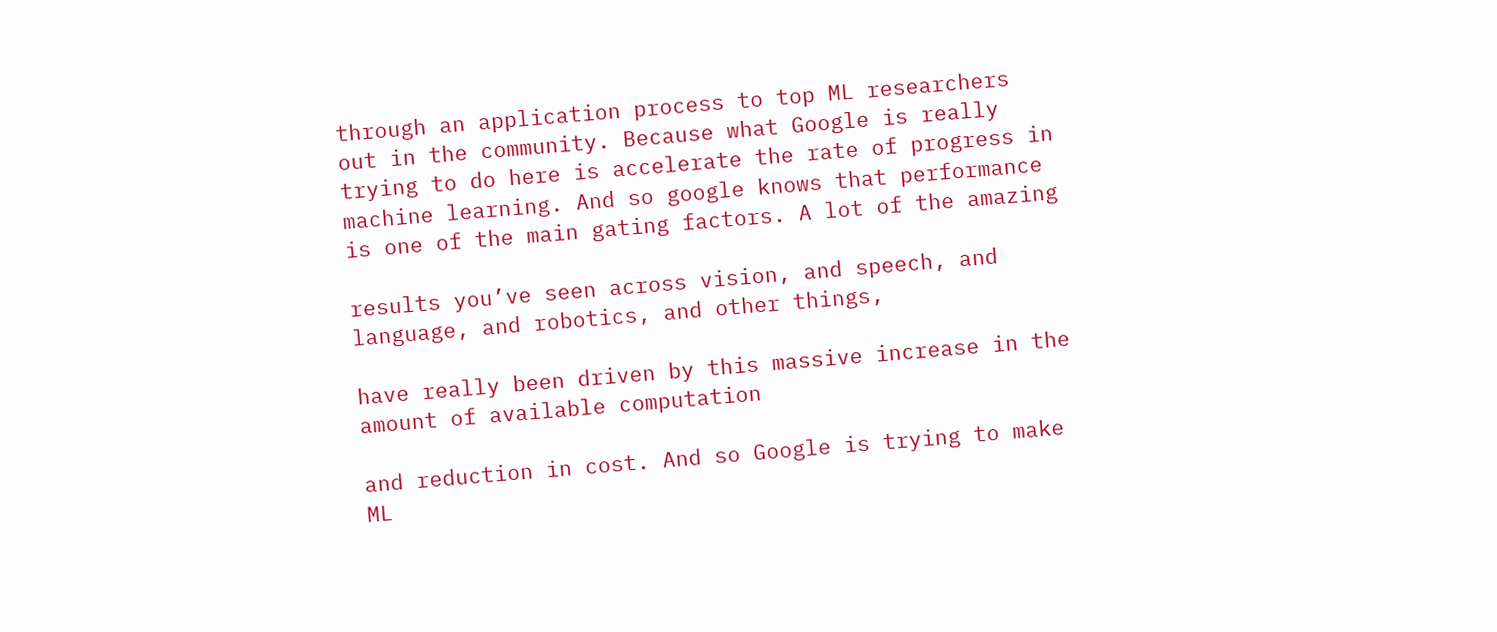through an application process to top ML researchers out in the community. Because what Google is really trying to do here is accelerate the rate of progress in machine learning. And so google knows that performance is one of the main gating factors. A lot of the amazing

results you’ve seen across vision, and speech, and language, and robotics, and other things,

have really been driven by this massive increase in the amount of available computation

and reduction in cost. And so Google is trying to make ML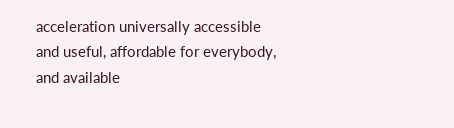acceleration universally accessible and useful, affordable for everybody, and available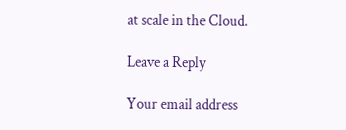at scale in the Cloud.

Leave a Reply

Your email address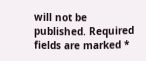will not be published. Required fields are marked *